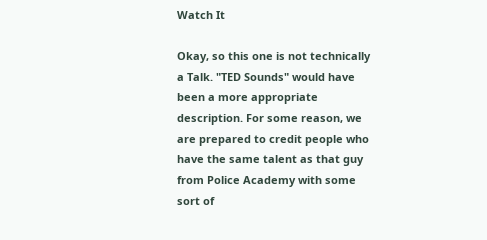Watch It

Okay, so this one is not technically a Talk. "TED Sounds" would have been a more appropriate description. For some reason, we are prepared to credit people who have the same talent as that guy from Police Academy with some sort of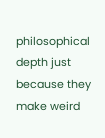philosophical depth just because they make weird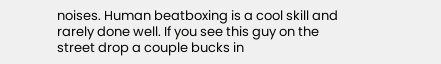noises. Human beatboxing is a cool skill and rarely done well. If you see this guy on the street drop a couple bucks in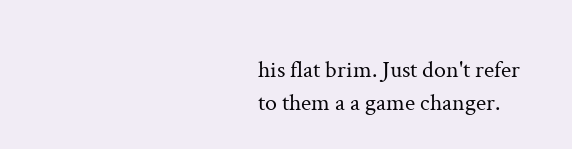his flat brim. Just don't refer to them a a game changer.